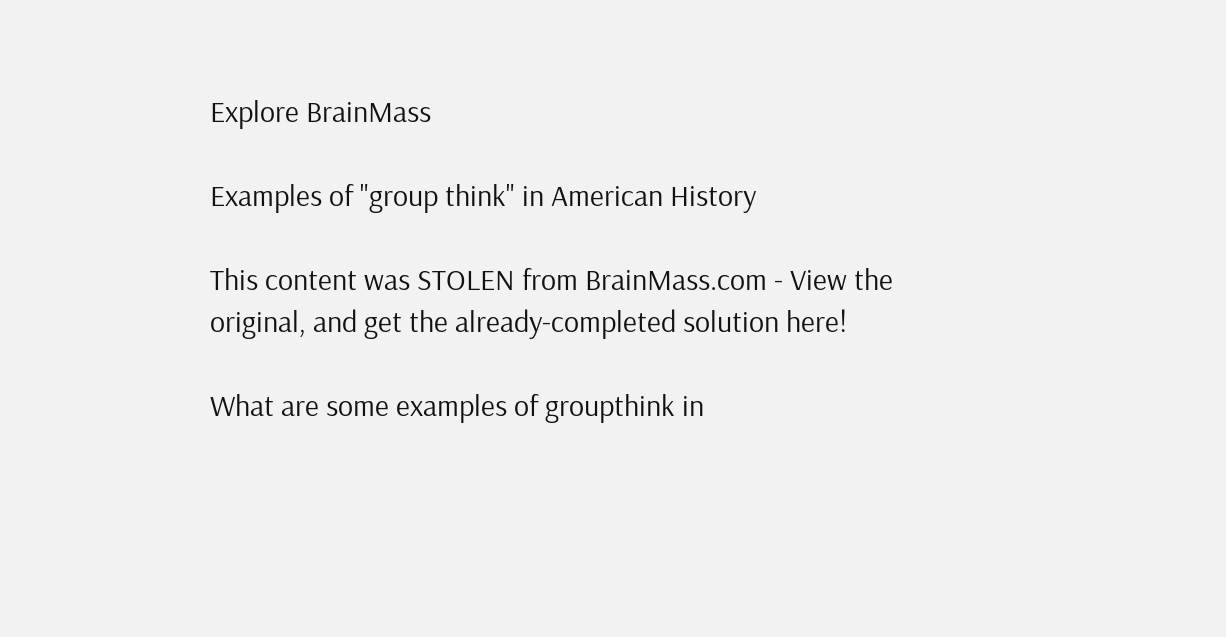Explore BrainMass

Examples of "group think" in American History

This content was STOLEN from BrainMass.com - View the original, and get the already-completed solution here!

What are some examples of groupthink in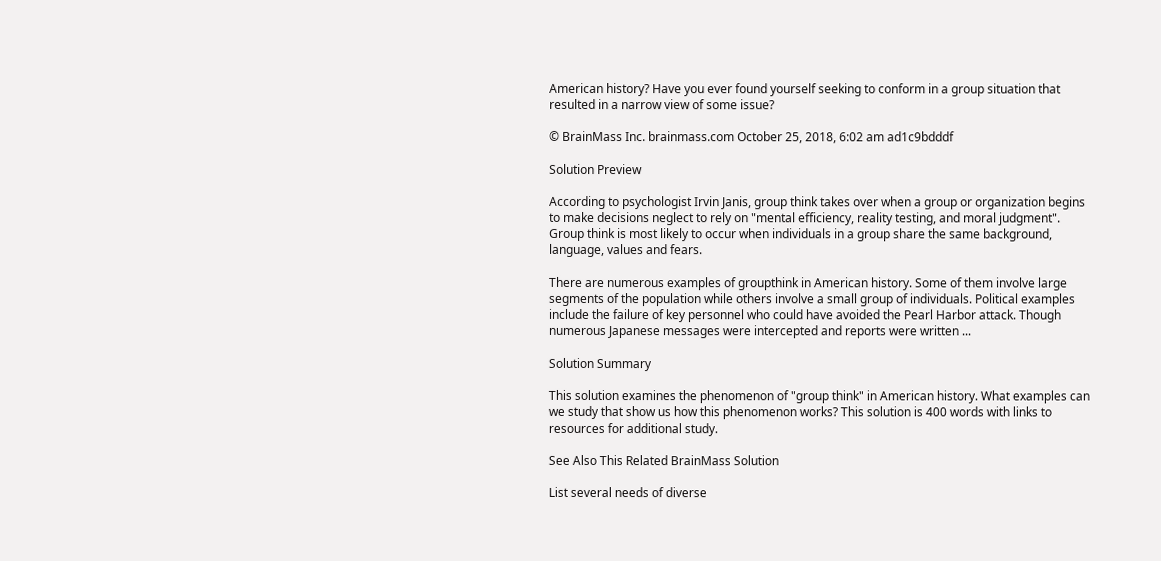American history? Have you ever found yourself seeking to conform in a group situation that resulted in a narrow view of some issue?

© BrainMass Inc. brainmass.com October 25, 2018, 6:02 am ad1c9bdddf

Solution Preview

According to psychologist Irvin Janis, group think takes over when a group or organization begins to make decisions neglect to rely on "mental efficiency, reality testing, and moral judgment". Group think is most likely to occur when individuals in a group share the same background, language, values and fears.

There are numerous examples of groupthink in American history. Some of them involve large segments of the population while others involve a small group of individuals. Political examples include the failure of key personnel who could have avoided the Pearl Harbor attack. Though numerous Japanese messages were intercepted and reports were written ...

Solution Summary

This solution examines the phenomenon of "group think" in American history. What examples can we study that show us how this phenomenon works? This solution is 400 words with links to resources for additional study.

See Also This Related BrainMass Solution

List several needs of diverse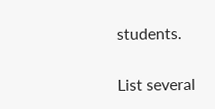students.

List several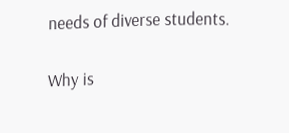needs of diverse students.

Why is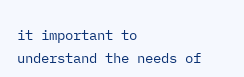it important to understand the needs of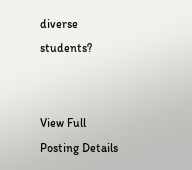diverse students?


View Full Posting Details